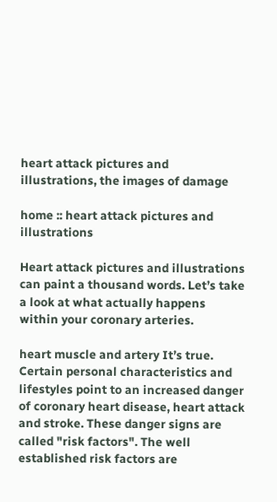heart attack pictures and illustrations, the images of damage

home :: heart attack pictures and illustrations

Heart attack pictures and illustrations can paint a thousand words. Let’s take a look at what actually happens within your coronary arteries.

heart muscle and artery It’s true. Certain personal characteristics and lifestyles point to an increased danger of coronary heart disease, heart attack and stroke. These danger signs are called "risk factors". The well established risk factors are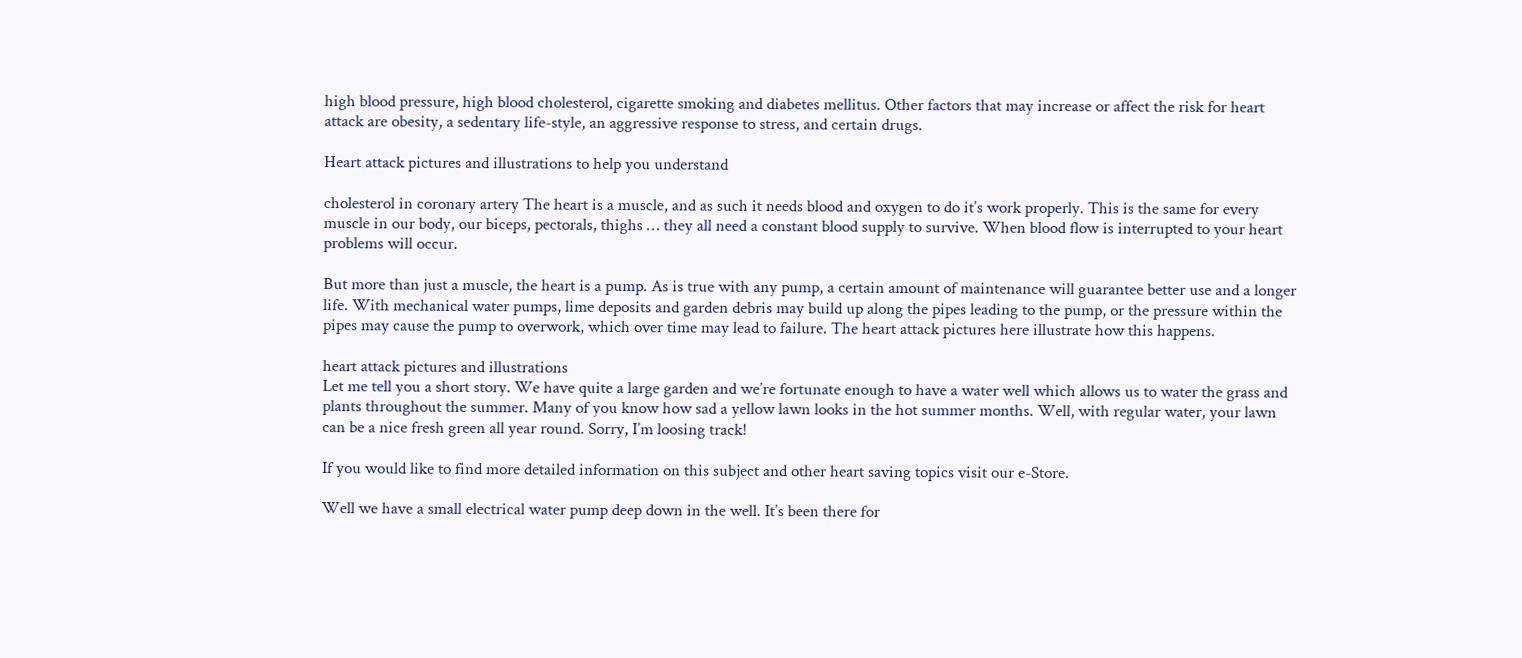high blood pressure, high blood cholesterol, cigarette smoking and diabetes mellitus. Other factors that may increase or affect the risk for heart attack are obesity, a sedentary life-style, an aggressive response to stress, and certain drugs.

Heart attack pictures and illustrations to help you understand

cholesterol in coronary artery The heart is a muscle, and as such it needs blood and oxygen to do it’s work properly. This is the same for every muscle in our body, our biceps, pectorals, thighs … they all need a constant blood supply to survive. When blood flow is interrupted to your heart problems will occur.

But more than just a muscle, the heart is a pump. As is true with any pump, a certain amount of maintenance will guarantee better use and a longer life. With mechanical water pumps, lime deposits and garden debris may build up along the pipes leading to the pump, or the pressure within the pipes may cause the pump to overwork, which over time may lead to failure. The heart attack pictures here illustrate how this happens.

heart attack pictures and illustrations
Let me tell you a short story. We have quite a large garden and we’re fortunate enough to have a water well which allows us to water the grass and plants throughout the summer. Many of you know how sad a yellow lawn looks in the hot summer months. Well, with regular water, your lawn can be a nice fresh green all year round. Sorry, I’m loosing track!

If you would like to find more detailed information on this subject and other heart saving topics visit our e-Store.

Well we have a small electrical water pump deep down in the well. It’s been there for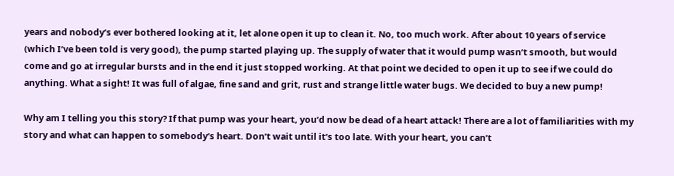years and nobody’s ever bothered looking at it, let alone open it up to clean it. No, too much work. After about 10 years of service (which I’ve been told is very good), the pump started playing up. The supply of water that it would pump wasn’t smooth, but would come and go at irregular bursts and in the end it just stopped working. At that point we decided to open it up to see if we could do anything. What a sight! It was full of algae, fine sand and grit, rust and strange little water bugs. We decided to buy a new pump!

Why am I telling you this story? If that pump was your heart, you’d now be dead of a heart attack! There are a lot of familiarities with my story and what can happen to somebody’s heart. Don’t wait until it’s too late. With your heart, you can’t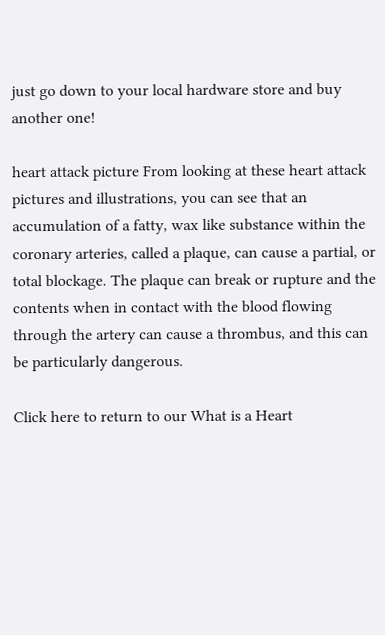just go down to your local hardware store and buy another one!

heart attack picture From looking at these heart attack pictures and illustrations, you can see that an accumulation of a fatty, wax like substance within the coronary arteries, called a plaque, can cause a partial, or total blockage. The plaque can break or rupture and the contents when in contact with the blood flowing through the artery can cause a thrombus, and this can be particularly dangerous.

Click here to return to our What is a Heart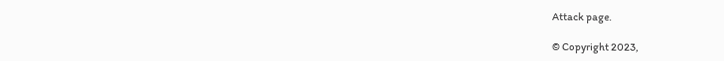Attack page.

© Copyright 2023,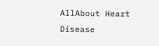AllAbout Heart Disease